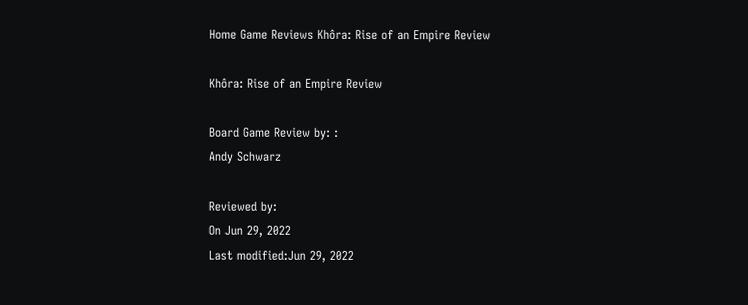Home Game Reviews Khôra: Rise of an Empire Review

Khôra: Rise of an Empire Review

Board Game Review by: :
Andy Schwarz

Reviewed by:
On Jun 29, 2022
Last modified:Jun 29, 2022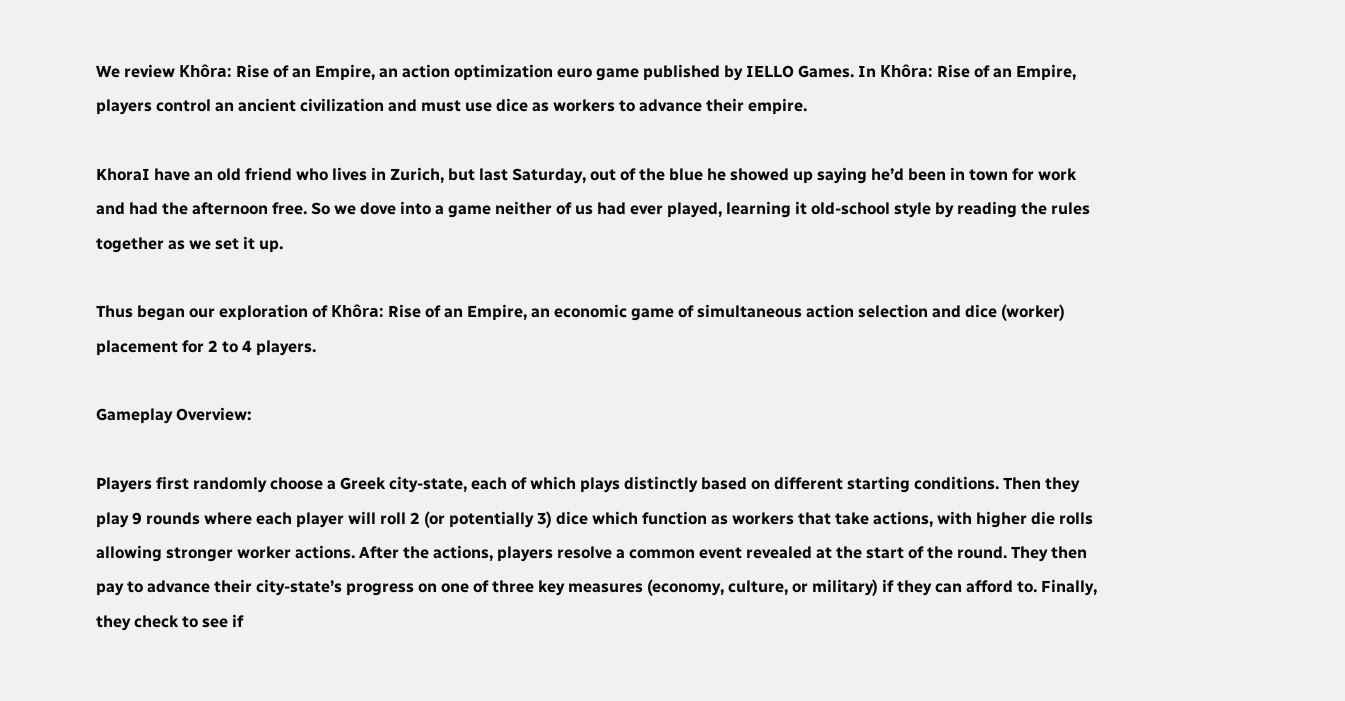We review Khôra: Rise of an Empire, an action optimization euro game published by IELLO Games. In Khôra: Rise of an Empire, players control an ancient civilization and must use dice as workers to advance their empire.

KhoraI have an old friend who lives in Zurich, but last Saturday, out of the blue he showed up saying he’d been in town for work and had the afternoon free. So we dove into a game neither of us had ever played, learning it old-school style by reading the rules together as we set it up.

Thus began our exploration of Khôra: Rise of an Empire, an economic game of simultaneous action selection and dice (worker) placement for 2 to 4 players.

Gameplay Overview:

Players first randomly choose a Greek city-state, each of which plays distinctly based on different starting conditions. Then they play 9 rounds where each player will roll 2 (or potentially 3) dice which function as workers that take actions, with higher die rolls allowing stronger worker actions. After the actions, players resolve a common event revealed at the start of the round. They then pay to advance their city-state’s progress on one of three key measures (economy, culture, or military) if they can afford to. Finally, they check to see if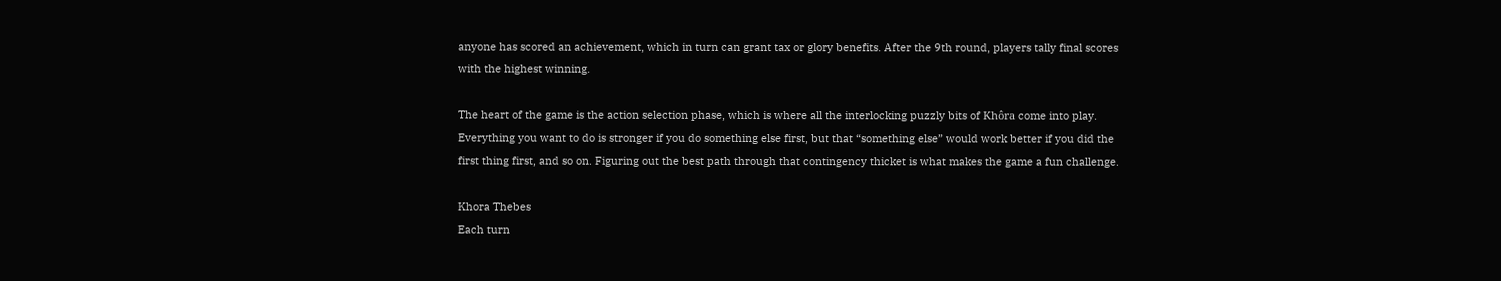anyone has scored an achievement, which in turn can grant tax or glory benefits. After the 9th round, players tally final scores with the highest winning.

The heart of the game is the action selection phase, which is where all the interlocking puzzly bits of Khôra come into play. Everything you want to do is stronger if you do something else first, but that “something else” would work better if you did the first thing first, and so on. Figuring out the best path through that contingency thicket is what makes the game a fun challenge.

Khora Thebes
Each turn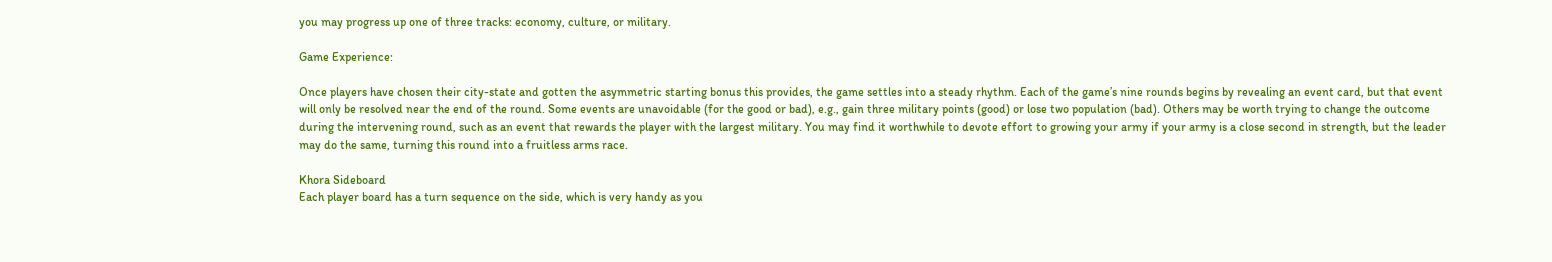you may progress up one of three tracks: economy, culture, or military.

Game Experience:

Once players have chosen their city-state and gotten the asymmetric starting bonus this provides, the game settles into a steady rhythm. Each of the game’s nine rounds begins by revealing an event card, but that event will only be resolved near the end of the round. Some events are unavoidable (for the good or bad), e.g., gain three military points (good) or lose two population (bad). Others may be worth trying to change the outcome during the intervening round, such as an event that rewards the player with the largest military. You may find it worthwhile to devote effort to growing your army if your army is a close second in strength, but the leader may do the same, turning this round into a fruitless arms race.

Khora Sideboard
Each player board has a turn sequence on the side, which is very handy as you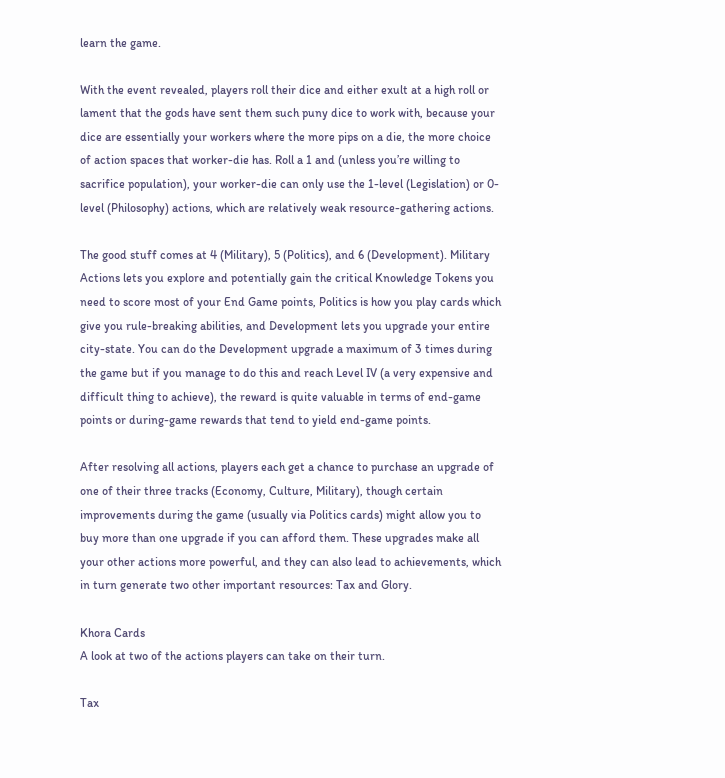learn the game.

With the event revealed, players roll their dice and either exult at a high roll or lament that the gods have sent them such puny dice to work with, because your dice are essentially your workers where the more pips on a die, the more choice of action spaces that worker-die has. Roll a 1 and (unless you’re willing to sacrifice population), your worker-die can only use the 1-level (Legislation) or 0-level (Philosophy) actions, which are relatively weak resource-gathering actions.

The good stuff comes at 4 (Military), 5 (Politics), and 6 (Development). Military Actions lets you explore and potentially gain the critical Knowledge Tokens you need to score most of your End Game points, Politics is how you play cards which give you rule-breaking abilities, and Development lets you upgrade your entire city-state. You can do the Development upgrade a maximum of 3 times during the game but if you manage to do this and reach Level IV (a very expensive and difficult thing to achieve), the reward is quite valuable in terms of end-game points or during-game rewards that tend to yield end-game points.

After resolving all actions, players each get a chance to purchase an upgrade of one of their three tracks (Economy, Culture, Military), though certain improvements during the game (usually via Politics cards) might allow you to buy more than one upgrade if you can afford them. These upgrades make all your other actions more powerful, and they can also lead to achievements, which in turn generate two other important resources: Tax and Glory.

Khora Cards
A look at two of the actions players can take on their turn.

Tax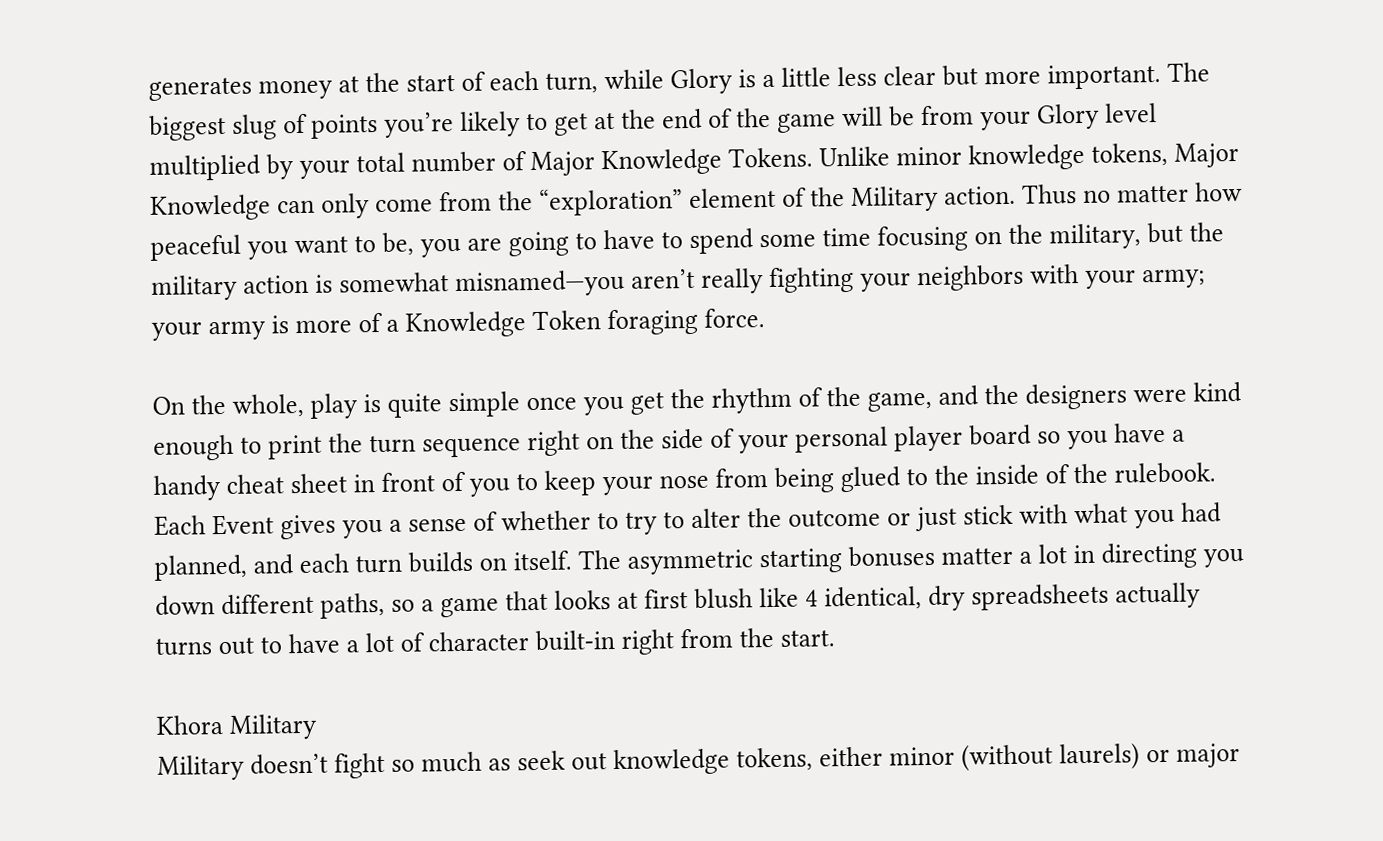generates money at the start of each turn, while Glory is a little less clear but more important. The biggest slug of points you’re likely to get at the end of the game will be from your Glory level multiplied by your total number of Major Knowledge Tokens. Unlike minor knowledge tokens, Major Knowledge can only come from the “exploration” element of the Military action. Thus no matter how peaceful you want to be, you are going to have to spend some time focusing on the military, but the military action is somewhat misnamed—you aren’t really fighting your neighbors with your army; your army is more of a Knowledge Token foraging force.

On the whole, play is quite simple once you get the rhythm of the game, and the designers were kind enough to print the turn sequence right on the side of your personal player board so you have a handy cheat sheet in front of you to keep your nose from being glued to the inside of the rulebook. Each Event gives you a sense of whether to try to alter the outcome or just stick with what you had planned, and each turn builds on itself. The asymmetric starting bonuses matter a lot in directing you down different paths, so a game that looks at first blush like 4 identical, dry spreadsheets actually turns out to have a lot of character built-in right from the start.

Khora Military
Military doesn’t fight so much as seek out knowledge tokens, either minor (without laurels) or major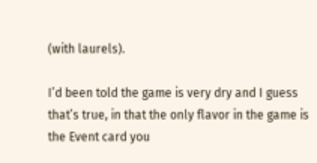(with laurels).

I’d been told the game is very dry and I guess that’s true, in that the only flavor in the game is the Event card you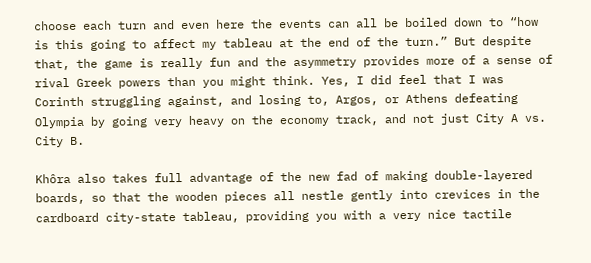choose each turn and even here the events can all be boiled down to “how is this going to affect my tableau at the end of the turn.” But despite that, the game is really fun and the asymmetry provides more of a sense of rival Greek powers than you might think. Yes, I did feel that I was Corinth struggling against, and losing to, Argos, or Athens defeating Olympia by going very heavy on the economy track, and not just City A vs. City B.

Khôra also takes full advantage of the new fad of making double-layered boards, so that the wooden pieces all nestle gently into crevices in the cardboard city-state tableau, providing you with a very nice tactile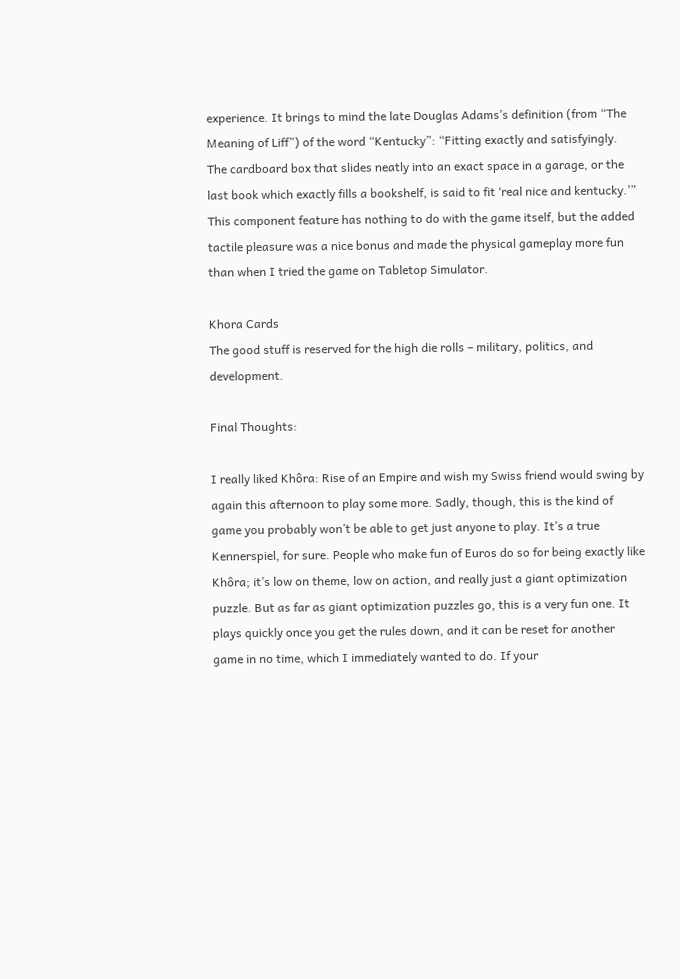experience. It brings to mind the late Douglas Adams’s definition (from “The Meaning of Liff”) of the word “Kentucky”: “Fitting exactly and satisfyingly. The cardboard box that slides neatly into an exact space in a garage, or the last book which exactly fills a bookshelf, is said to fit ‘real nice and kentucky.’” This component feature has nothing to do with the game itself, but the added tactile pleasure was a nice bonus and made the physical gameplay more fun than when I tried the game on Tabletop Simulator.

Khora Cards
The good stuff is reserved for the high die rolls – military, politics, and development.

Final Thoughts:

I really liked Khôra: Rise of an Empire and wish my Swiss friend would swing by again this afternoon to play some more. Sadly, though, this is the kind of game you probably won’t be able to get just anyone to play. It’s a true Kennerspiel, for sure. People who make fun of Euros do so for being exactly like Khôra; it’s low on theme, low on action, and really just a giant optimization puzzle. But as far as giant optimization puzzles go, this is a very fun one. It plays quickly once you get the rules down, and it can be reset for another game in no time, which I immediately wanted to do. If your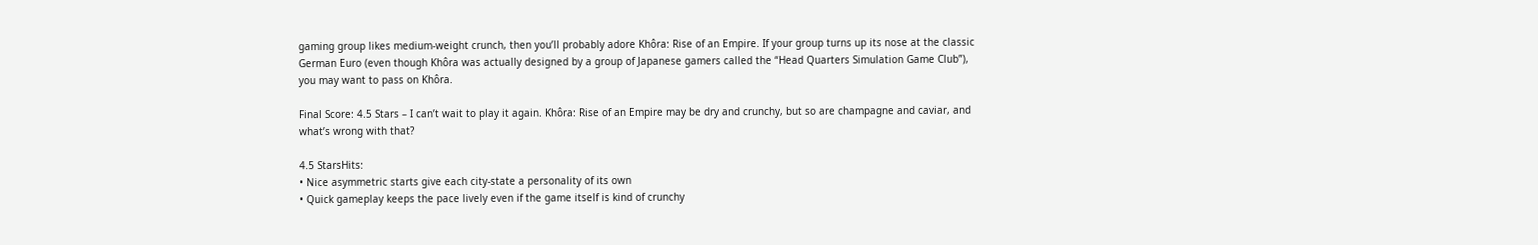gaming group likes medium-weight crunch, then you’ll probably adore Khôra: Rise of an Empire. If your group turns up its nose at the classic German Euro (even though Khôra was actually designed by a group of Japanese gamers called the “Head Quarters Simulation Game Club”), you may want to pass on Khôra.

Final Score: 4.5 Stars – I can’t wait to play it again. Khôra: Rise of an Empire may be dry and crunchy, but so are champagne and caviar, and what’s wrong with that?

4.5 StarsHits:
• Nice asymmetric starts give each city-state a personality of its own
• Quick gameplay keeps the pace lively even if the game itself is kind of crunchy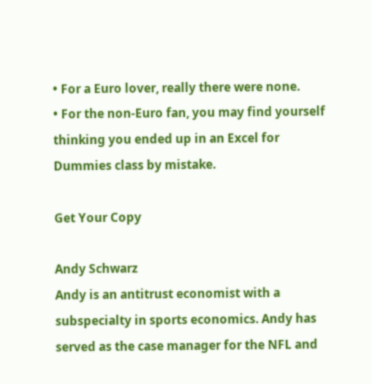• For a Euro lover, really there were none.
• For the non-Euro fan, you may find yourself thinking you ended up in an Excel for Dummies class by mistake.

Get Your Copy

Andy Schwarz
Andy is an antitrust economist with a subspecialty in sports economics. Andy has served as the case manager for the NFL and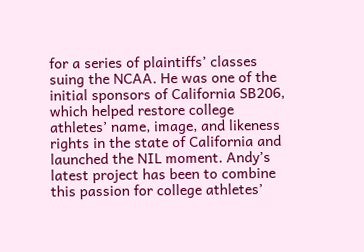for a series of plaintiffs’ classes suing the NCAA. He was one of the initial sponsors of California SB206, which helped restore college athletes’ name, image, and likeness rights in the state of California and launched the NIL moment. Andy’s latest project has been to combine this passion for college athletes’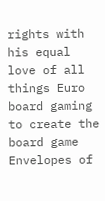rights with his equal love of all things Euro board gaming to create the board game Envelopes of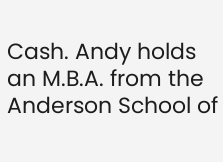Cash. Andy holds an M.B.A. from the Anderson School of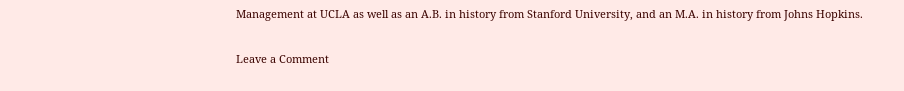Management at UCLA as well as an A.B. in history from Stanford University, and an M.A. in history from Johns Hopkins.

Leave a Comment